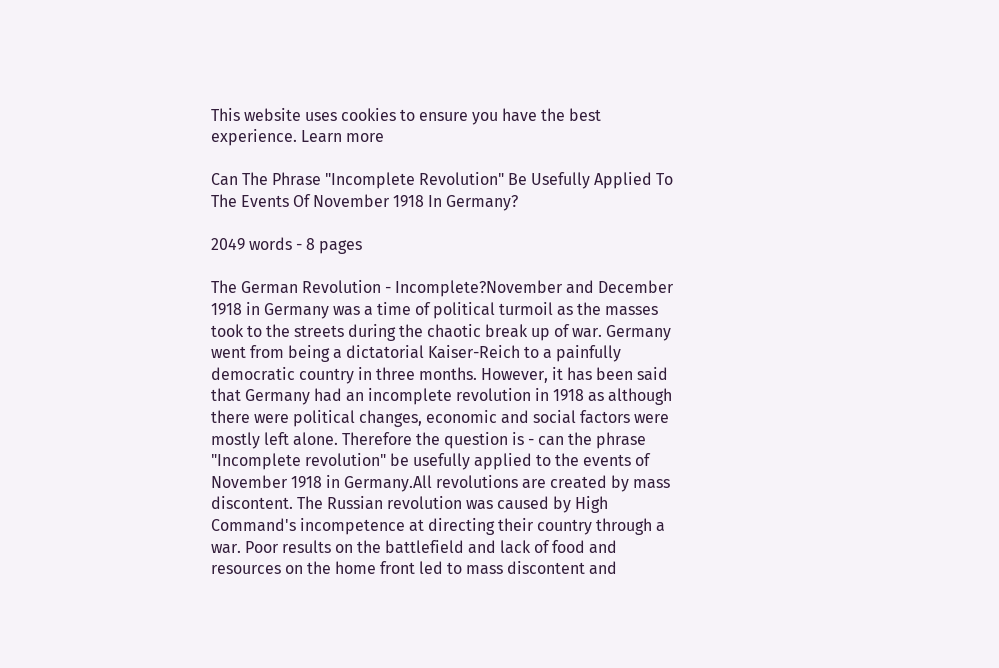This website uses cookies to ensure you have the best experience. Learn more

Can The Phrase "Incomplete Revolution" Be Usefully Applied To The Events Of November 1918 In Germany?

2049 words - 8 pages

The German Revolution - Incomplete?November and December 1918 in Germany was a time of political turmoil as the masses took to the streets during the chaotic break up of war. Germany went from being a dictatorial Kaiser-Reich to a painfully democratic country in three months. However, it has been said that Germany had an incomplete revolution in 1918 as although there were political changes, economic and social factors were mostly left alone. Therefore the question is - can the phrase "Incomplete revolution" be usefully applied to the events of November 1918 in Germany.All revolutions are created by mass discontent. The Russian revolution was caused by High Command's incompetence at directing their country through a war. Poor results on the battlefield and lack of food and resources on the home front led to mass discontent and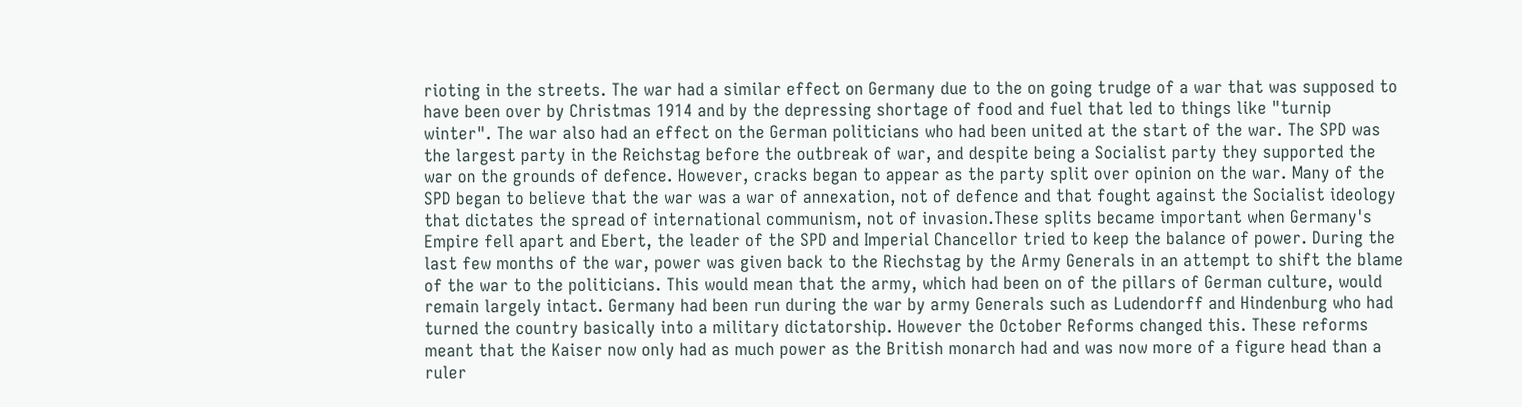rioting in the streets. The war had a similar effect on Germany due to the on going trudge of a war that was supposed to have been over by Christmas 1914 and by the depressing shortage of food and fuel that led to things like "turnip winter". The war also had an effect on the German politicians who had been united at the start of the war. The SPD was the largest party in the Reichstag before the outbreak of war, and despite being a Socialist party they supported the war on the grounds of defence. However, cracks began to appear as the party split over opinion on the war. Many of the SPD began to believe that the war was a war of annexation, not of defence and that fought against the Socialist ideology that dictates the spread of international communism, not of invasion.These splits became important when Germany's Empire fell apart and Ebert, the leader of the SPD and Imperial Chancellor tried to keep the balance of power. During the last few months of the war, power was given back to the Riechstag by the Army Generals in an attempt to shift the blame of the war to the politicians. This would mean that the army, which had been on of the pillars of German culture, would remain largely intact. Germany had been run during the war by army Generals such as Ludendorff and Hindenburg who had turned the country basically into a military dictatorship. However the October Reforms changed this. These reforms meant that the Kaiser now only had as much power as the British monarch had and was now more of a figure head than a ruler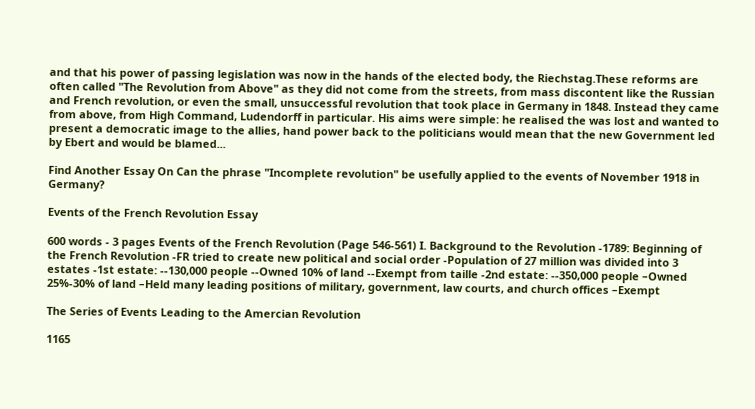and that his power of passing legislation was now in the hands of the elected body, the Riechstag.These reforms are often called "The Revolution from Above" as they did not come from the streets, from mass discontent like the Russian and French revolution, or even the small, unsuccessful revolution that took place in Germany in 1848. Instead they came from above, from High Command, Ludendorff in particular. His aims were simple: he realised the was lost and wanted to present a democratic image to the allies, hand power back to the politicians would mean that the new Government led by Ebert and would be blamed...

Find Another Essay On Can the phrase "Incomplete revolution" be usefully applied to the events of November 1918 in Germany?

Events of the French Revolution Essay

600 words - 3 pages Events of the French Revolution (Page 546-561) I. Background to the Revolution -1789: Beginning of the French Revolution -FR tried to create new political and social order -Population of 27 million was divided into 3 estates -1st estate: --130,000 people --Owned 10% of land --Exempt from taille -2nd estate: --350,000 people –Owned 25%-30% of land –Held many leading positions of military, government, law courts, and church offices –Exempt

The Series of Events Leading to the Amercian Revolution

1165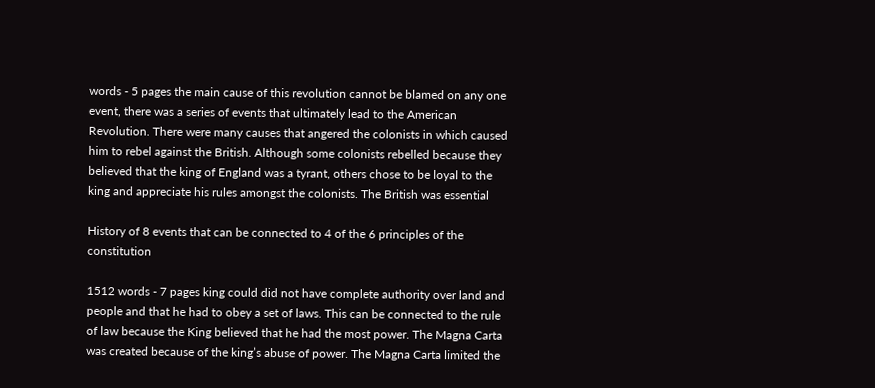words - 5 pages the main cause of this revolution cannot be blamed on any one event, there was a series of events that ultimately lead to the American Revolution. There were many causes that angered the colonists in which caused him to rebel against the British. Although some colonists rebelled because they believed that the king of England was a tyrant, others chose to be loyal to the king and appreciate his rules amongst the colonists. The British was essential

History of 8 events that can be connected to 4 of the 6 principles of the constitution

1512 words - 7 pages king could did not have complete authority over land and people and that he had to obey a set of laws. This can be connected to the rule of law because the King believed that he had the most power. The Magna Carta was created because of the king’s abuse of power. The Magna Carta limited the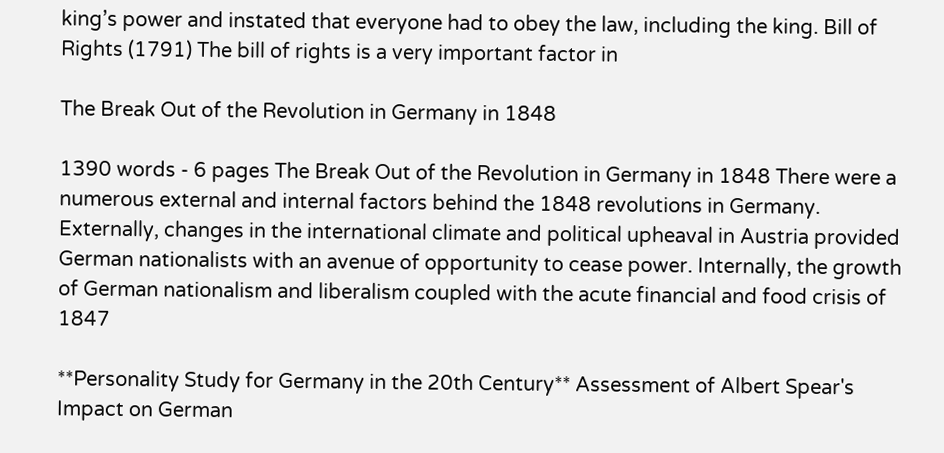king’s power and instated that everyone had to obey the law, including the king. Bill of Rights (1791) The bill of rights is a very important factor in

The Break Out of the Revolution in Germany in 1848

1390 words - 6 pages The Break Out of the Revolution in Germany in 1848 There were a numerous external and internal factors behind the 1848 revolutions in Germany. Externally, changes in the international climate and political upheaval in Austria provided German nationalists with an avenue of opportunity to cease power. Internally, the growth of German nationalism and liberalism coupled with the acute financial and food crisis of 1847

**Personality Study for Germany in the 20th Century** Assessment of Albert Spear's Impact on German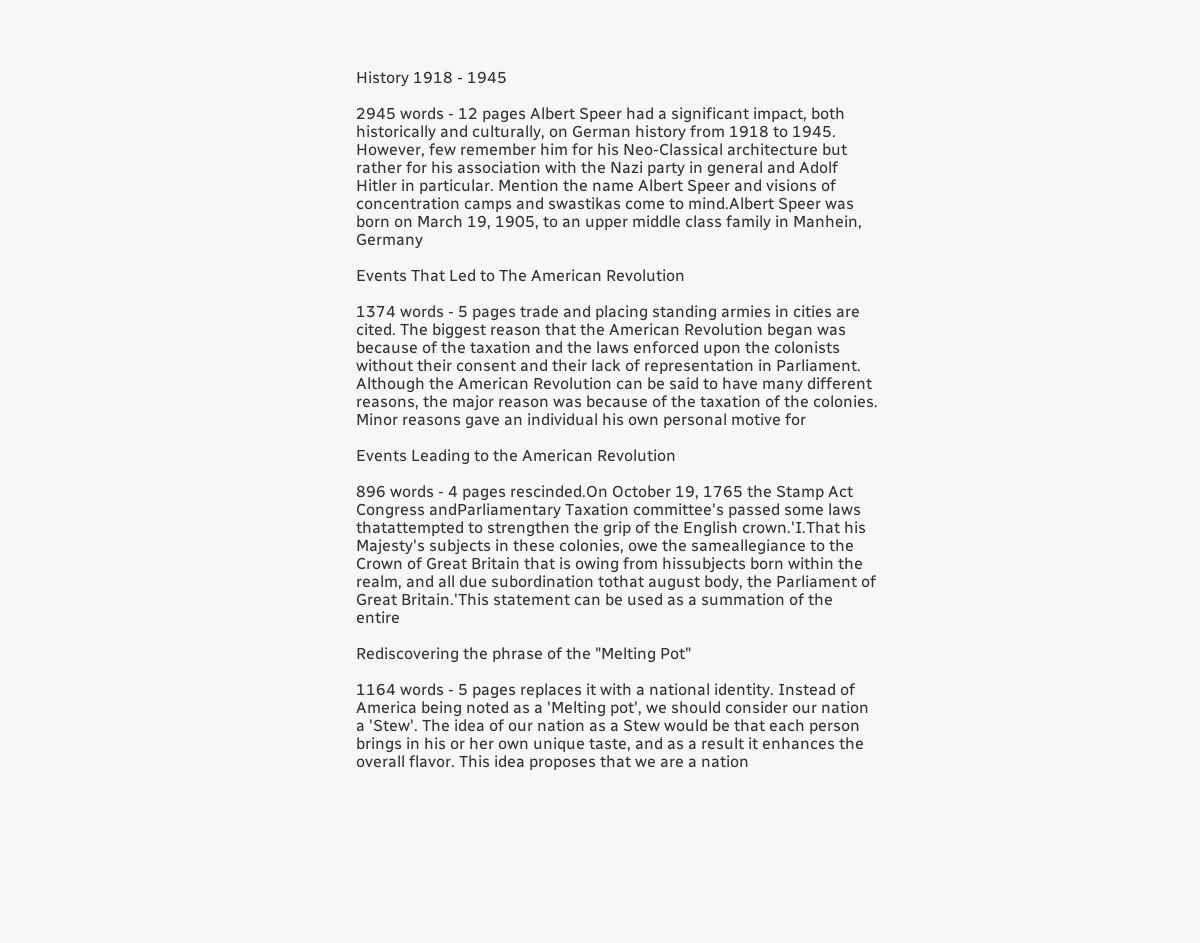History 1918 - 1945

2945 words - 12 pages Albert Speer had a significant impact, both historically and culturally, on German history from 1918 to 1945. However, few remember him for his Neo-Classical architecture but rather for his association with the Nazi party in general and Adolf Hitler in particular. Mention the name Albert Speer and visions of concentration camps and swastikas come to mind.Albert Speer was born on March 19, 1905, to an upper middle class family in Manhein, Germany

Events That Led to The American Revolution

1374 words - 5 pages trade and placing standing armies in cities are cited. The biggest reason that the American Revolution began was because of the taxation and the laws enforced upon the colonists without their consent and their lack of representation in Parliament. Although the American Revolution can be said to have many different reasons, the major reason was because of the taxation of the colonies. Minor reasons gave an individual his own personal motive for

Events Leading to the American Revolution

896 words - 4 pages rescinded.On October 19, 1765 the Stamp Act Congress andParliamentary Taxation committee's passed some laws thatattempted to strengthen the grip of the English crown.'I.That his Majesty's subjects in these colonies, owe the sameallegiance to the Crown of Great Britain that is owing from hissubjects born within the realm, and all due subordination tothat august body, the Parliament of Great Britain.'This statement can be used as a summation of the entire

Rediscovering the phrase of the "Melting Pot"

1164 words - 5 pages replaces it with a national identity. Instead of America being noted as a 'Melting pot', we should consider our nation a 'Stew'. The idea of our nation as a Stew would be that each person brings in his or her own unique taste, and as a result it enhances the overall flavor. This idea proposes that we are a nation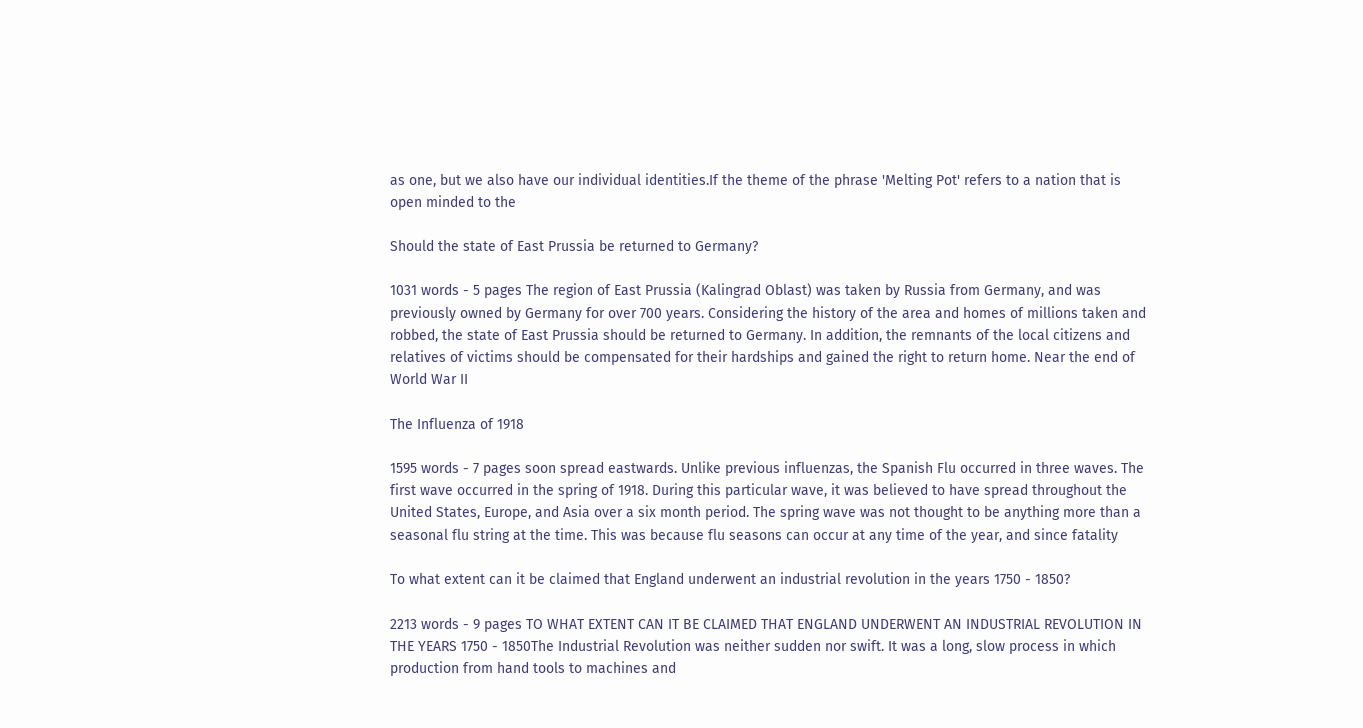as one, but we also have our individual identities.If the theme of the phrase 'Melting Pot' refers to a nation that is open minded to the

Should the state of East Prussia be returned to Germany?

1031 words - 5 pages The region of East Prussia (Kalingrad Oblast) was taken by Russia from Germany, and was previously owned by Germany for over 700 years. Considering the history of the area and homes of millions taken and robbed, the state of East Prussia should be returned to Germany. In addition, the remnants of the local citizens and relatives of victims should be compensated for their hardships and gained the right to return home. Near the end of World War II

The Influenza of 1918

1595 words - 7 pages soon spread eastwards. Unlike previous influenzas, the Spanish Flu occurred in three waves. The first wave occurred in the spring of 1918. During this particular wave, it was believed to have spread throughout the United States, Europe, and Asia over a six month period. The spring wave was not thought to be anything more than a seasonal flu string at the time. This was because flu seasons can occur at any time of the year, and since fatality

To what extent can it be claimed that England underwent an industrial revolution in the years 1750 - 1850?

2213 words - 9 pages TO WHAT EXTENT CAN IT BE CLAIMED THAT ENGLAND UNDERWENT AN INDUSTRIAL REVOLUTION IN THE YEARS 1750 - 1850The Industrial Revolution was neither sudden nor swift. It was a long, slow process in which production from hand tools to machines and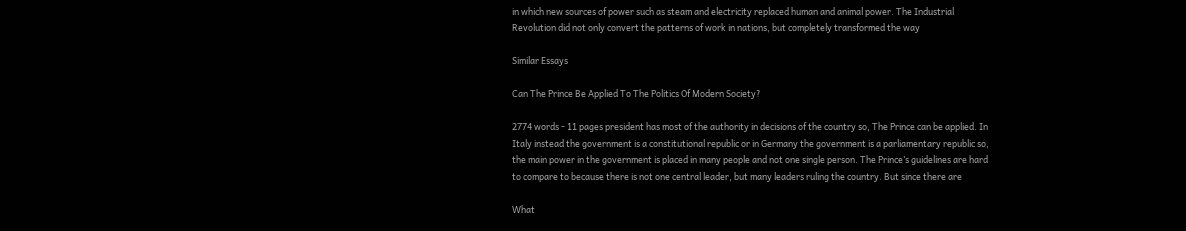in which new sources of power such as steam and electricity replaced human and animal power. The Industrial Revolution did not only convert the patterns of work in nations, but completely transformed the way

Similar Essays

Can The Prince Be Applied To The Politics Of Modern Society?

2774 words - 11 pages president has most of the authority in decisions of the country so, The Prince can be applied. In Italy instead the government is a constitutional republic or in Germany the government is a parliamentary republic so, the main power in the government is placed in many people and not one single person. The Prince’s guidelines are hard to compare to because there is not one central leader, but many leaders ruling the country. But since there are

What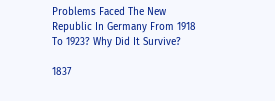Problems Faced The New Republic In Germany From 1918 To 1923? Why Did It Survive?

1837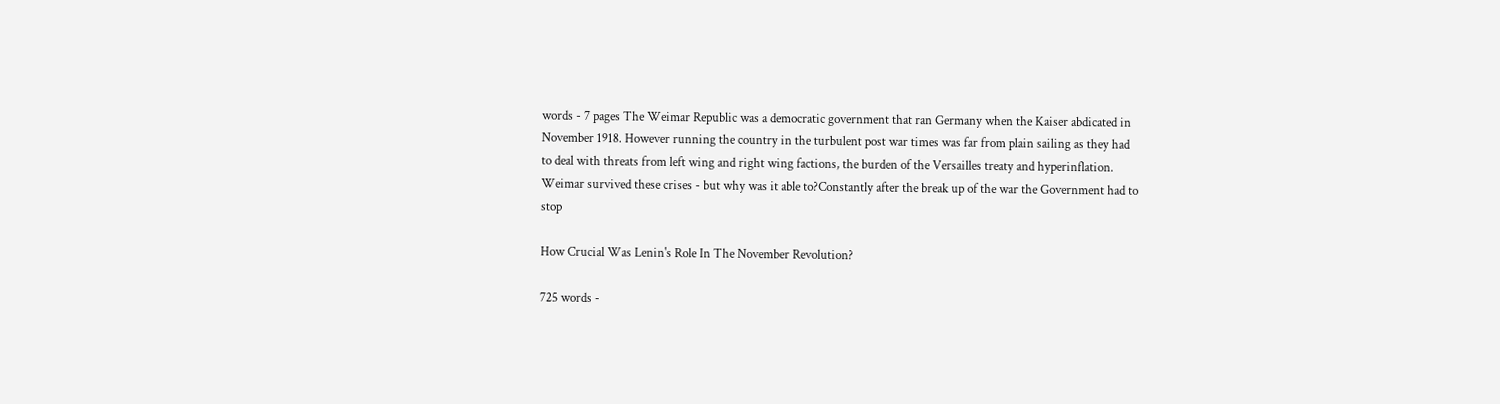words - 7 pages The Weimar Republic was a democratic government that ran Germany when the Kaiser abdicated in November 1918. However running the country in the turbulent post war times was far from plain sailing as they had to deal with threats from left wing and right wing factions, the burden of the Versailles treaty and hyperinflation. Weimar survived these crises - but why was it able to?Constantly after the break up of the war the Government had to stop

How Crucial Was Lenin's Role In The November Revolution?

725 words -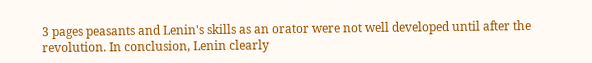3 pages peasants and Lenin's skills as an orator were not well developed until after the revolution. In conclusion, Lenin clearly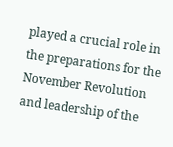played a crucial role in the preparations for the November Revolution and leadership of the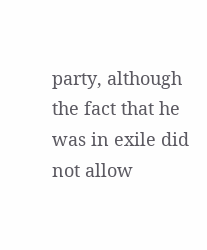party, although the fact that he was in exile did not allow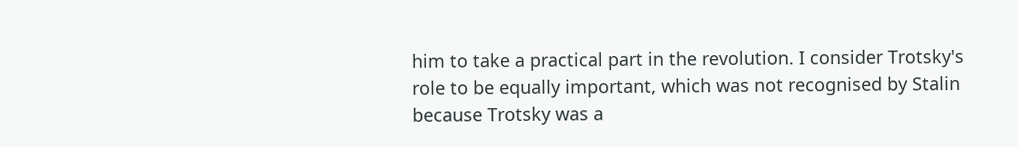him to take a practical part in the revolution. I consider Trotsky's role to be equally important, which was not recognised by Stalin because Trotsky was a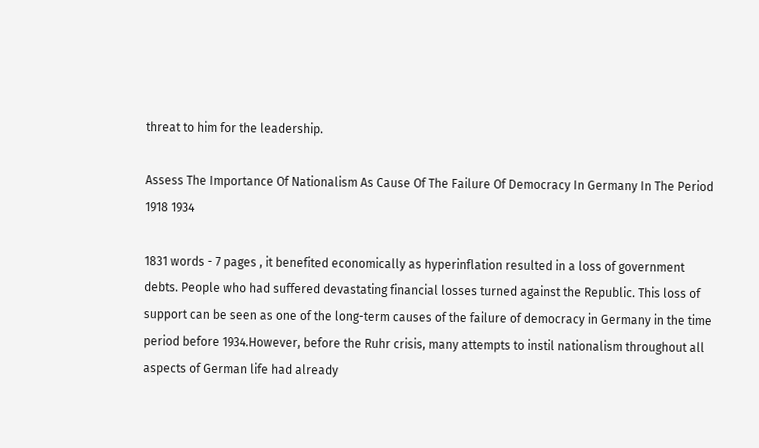threat to him for the leadership.

Assess The Importance Of Nationalism As Cause Of The Failure Of Democracy In Germany In The Period 1918 1934

1831 words - 7 pages , it benefited economically as hyperinflation resulted in a loss of government debts. People who had suffered devastating financial losses turned against the Republic. This loss of support can be seen as one of the long-term causes of the failure of democracy in Germany in the time period before 1934.However, before the Ruhr crisis, many attempts to instil nationalism throughout all aspects of German life had already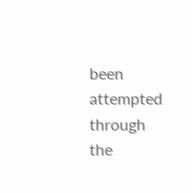been attempted through the